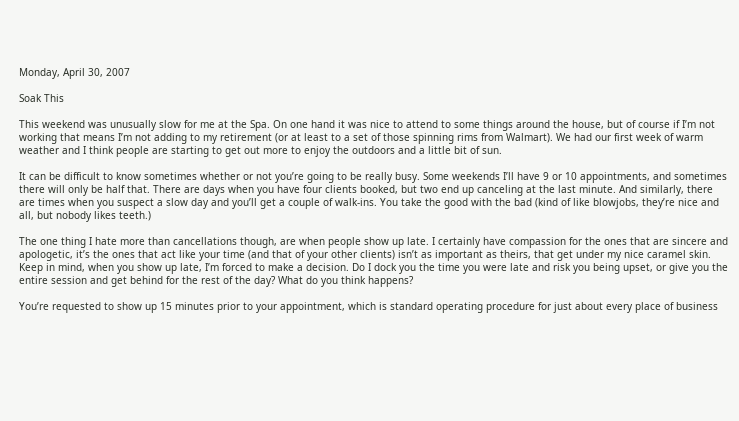Monday, April 30, 2007

Soak This

This weekend was unusually slow for me at the Spa. On one hand it was nice to attend to some things around the house, but of course if I’m not working that means I’m not adding to my retirement (or at least to a set of those spinning rims from Walmart). We had our first week of warm weather and I think people are starting to get out more to enjoy the outdoors and a little bit of sun.

It can be difficult to know sometimes whether or not you’re going to be really busy. Some weekends I’ll have 9 or 10 appointments, and sometimes there will only be half that. There are days when you have four clients booked, but two end up canceling at the last minute. And similarly, there are times when you suspect a slow day and you’ll get a couple of walk-ins. You take the good with the bad (kind of like blowjobs, they’re nice and all, but nobody likes teeth.)

The one thing I hate more than cancellations though, are when people show up late. I certainly have compassion for the ones that are sincere and apologetic, it’s the ones that act like your time (and that of your other clients) isn’t as important as theirs, that get under my nice caramel skin. Keep in mind, when you show up late, I’m forced to make a decision. Do I dock you the time you were late and risk you being upset, or give you the entire session and get behind for the rest of the day? What do you think happens?

You’re requested to show up 15 minutes prior to your appointment, which is standard operating procedure for just about every place of business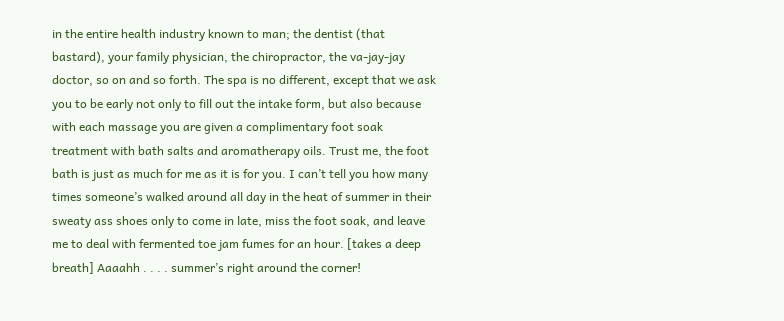in the entire health industry known to man; the dentist (that bastard), your family physician, the chiropractor, the va-jay-jay doctor, so on and so forth. The spa is no different, except that we ask you to be early not only to fill out the intake form, but also because with each massage you are given a complimentary foot soak treatment with bath salts and aromatherapy oils. Trust me, the foot bath is just as much for me as it is for you. I can’t tell you how many times someone’s walked around all day in the heat of summer in their sweaty ass shoes only to come in late, miss the foot soak, and leave me to deal with fermented toe jam fumes for an hour. [takes a deep breath] Aaaahh . . . . summer’s right around the corner!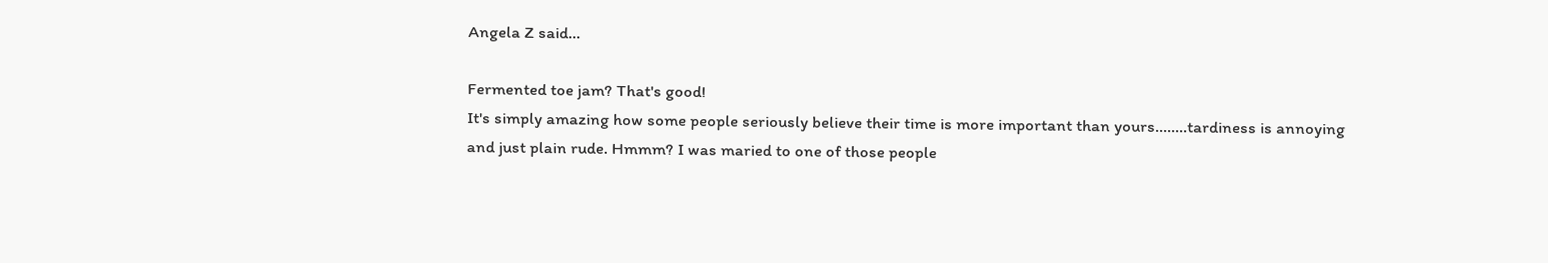Angela Z said...

Fermented toe jam? That's good!
It's simply amazing how some people seriously believe their time is more important than yours........tardiness is annoying and just plain rude. Hmmm? I was maried to one of those people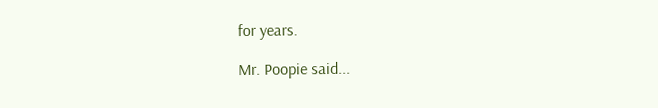for years.

Mr. Poopie said...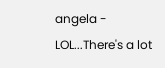angela - LOL...There's a lot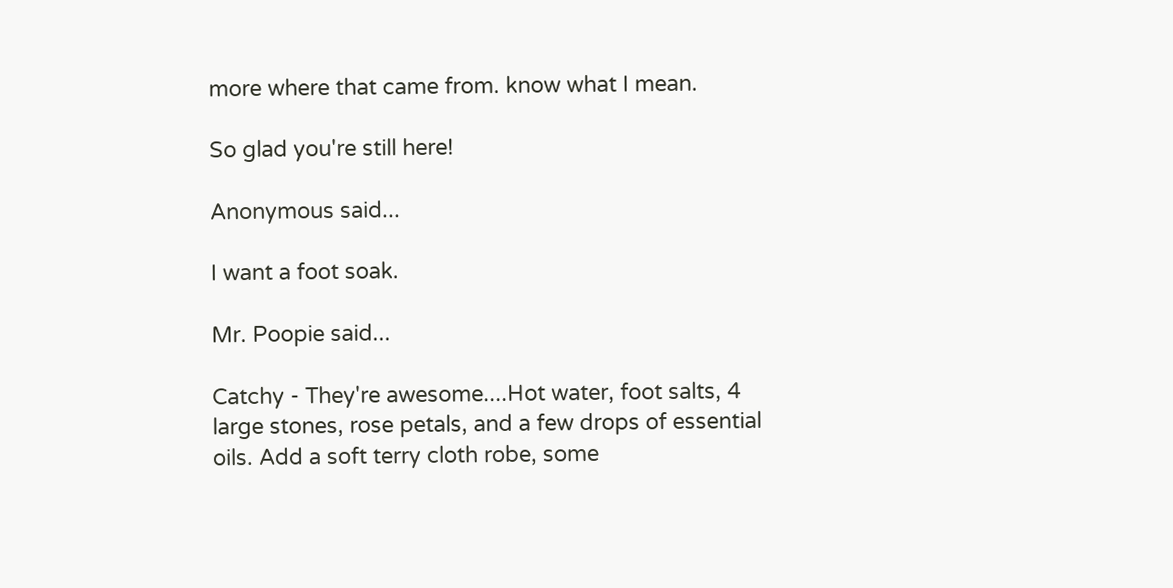more where that came from. know what I mean.

So glad you're still here!

Anonymous said...

I want a foot soak.

Mr. Poopie said...

Catchy - They're awesome....Hot water, foot salts, 4 large stones, rose petals, and a few drops of essential oils. Add a soft terry cloth robe, some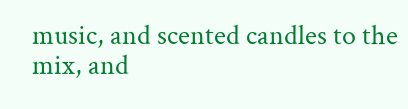music, and scented candles to the mix, and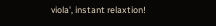viola', instant relaxtion!